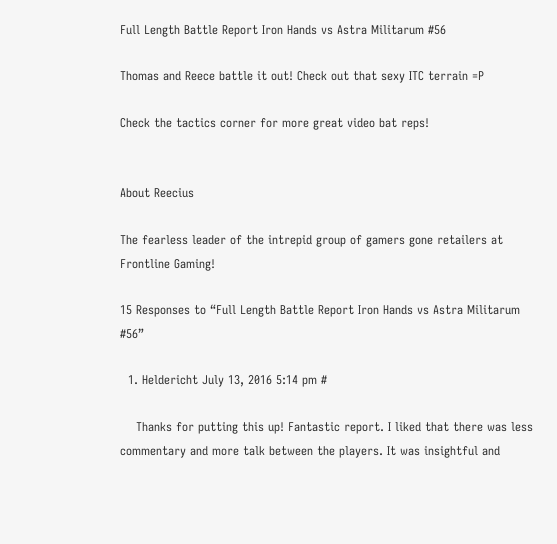Full Length Battle Report Iron Hands vs Astra Militarum #56

Thomas and Reece battle it out! Check out that sexy ITC terrain =P

Check the tactics corner for more great video bat reps!


About Reecius

The fearless leader of the intrepid group of gamers gone retailers at Frontline Gaming!

15 Responses to “Full Length Battle Report Iron Hands vs Astra Militarum #56”

  1. Heldericht July 13, 2016 5:14 pm #

    Thanks for putting this up! Fantastic report. I liked that there was less commentary and more talk between the players. It was insightful and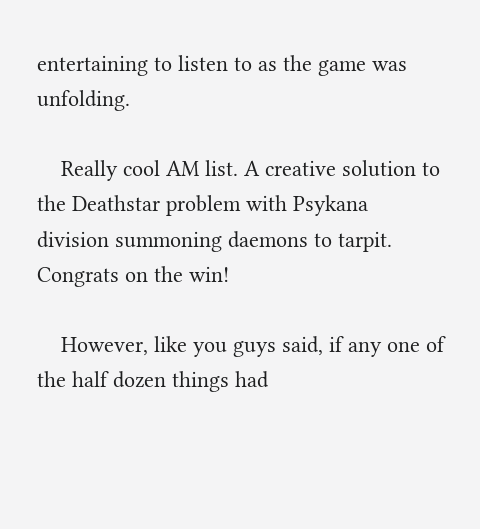entertaining to listen to as the game was unfolding.

    Really cool AM list. A creative solution to the Deathstar problem with Psykana division summoning daemons to tarpit. Congrats on the win!

    However, like you guys said, if any one of the half dozen things had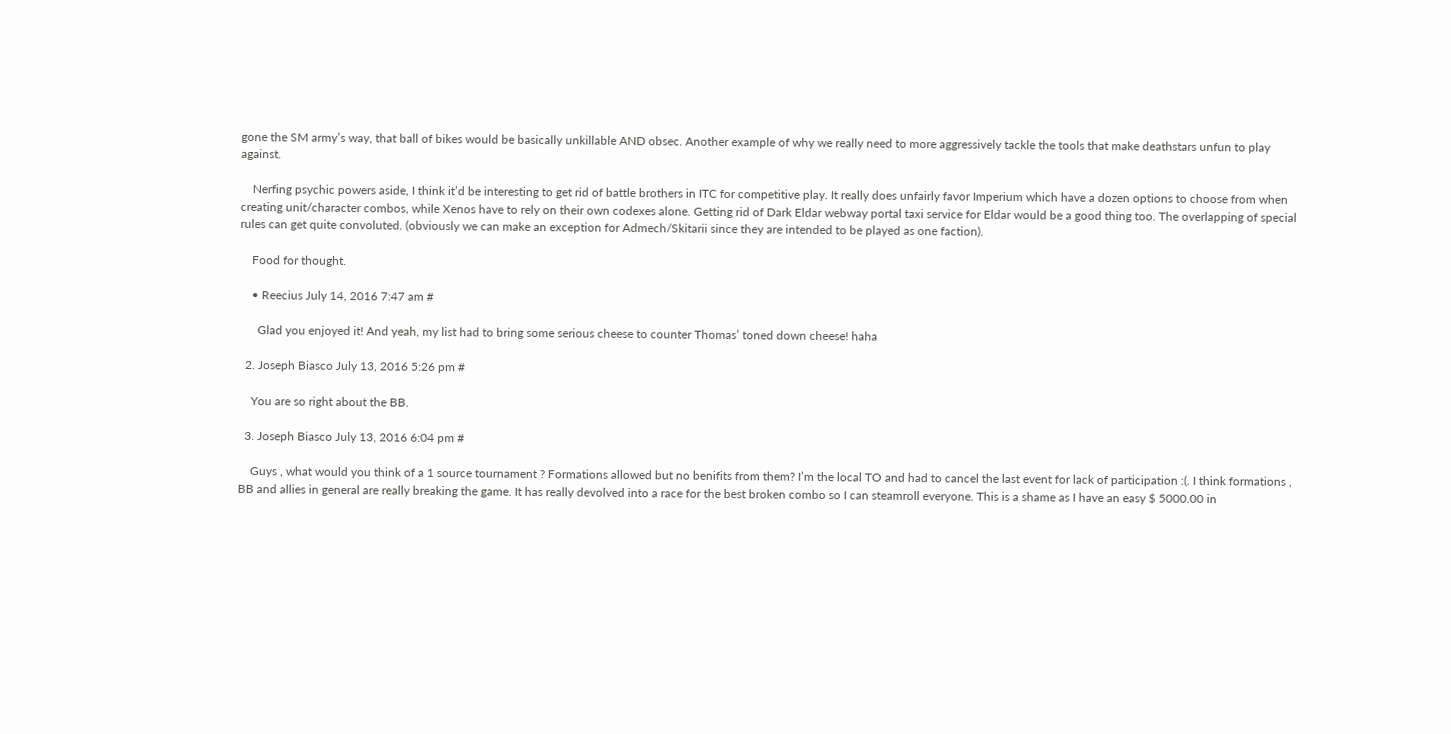gone the SM army’s way, that ball of bikes would be basically unkillable AND obsec. Another example of why we really need to more aggressively tackle the tools that make deathstars unfun to play against.

    Nerfing psychic powers aside, I think it’d be interesting to get rid of battle brothers in ITC for competitive play. It really does unfairly favor Imperium which have a dozen options to choose from when creating unit/character combos, while Xenos have to rely on their own codexes alone. Getting rid of Dark Eldar webway portal taxi service for Eldar would be a good thing too. The overlapping of special rules can get quite convoluted. (obviously we can make an exception for Admech/Skitarii since they are intended to be played as one faction).

    Food for thought.

    • Reecius July 14, 2016 7:47 am #

      Glad you enjoyed it! And yeah, my list had to bring some serious cheese to counter Thomas’ toned down cheese! haha

  2. Joseph Biasco July 13, 2016 5:26 pm #

    You are so right about the BB.

  3. Joseph Biasco July 13, 2016 6:04 pm #

    Guys , what would you think of a 1 source tournament ? Formations allowed but no benifits from them? I’m the local TO and had to cancel the last event for lack of participation :(. I think formations , BB and allies in general are really breaking the game. It has really devolved into a race for the best broken combo so I can steamroll everyone. This is a shame as I have an easy $ 5000.00 in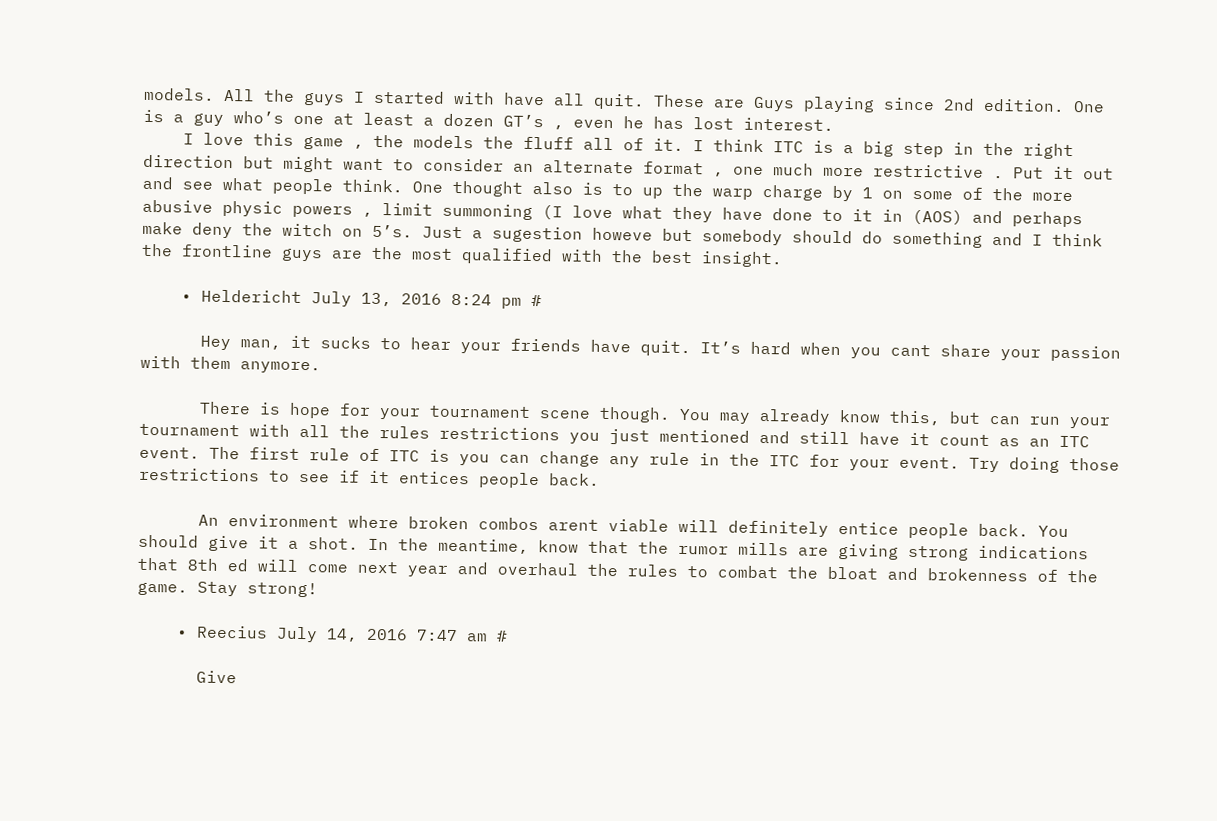models. All the guys I started with have all quit. These are Guys playing since 2nd edition. One is a guy who’s one at least a dozen GT’s , even he has lost interest.
    I love this game , the models the fluff all of it. I think ITC is a big step in the right direction but might want to consider an alternate format , one much more restrictive . Put it out and see what people think. One thought also is to up the warp charge by 1 on some of the more abusive physic powers , limit summoning (I love what they have done to it in (AOS) and perhaps make deny the witch on 5’s. Just a sugestion howeve but somebody should do something and I think the frontline guys are the most qualified with the best insight.

    • Heldericht July 13, 2016 8:24 pm #

      Hey man, it sucks to hear your friends have quit. It’s hard when you cant share your passion with them anymore.

      There is hope for your tournament scene though. You may already know this, but can run your tournament with all the rules restrictions you just mentioned and still have it count as an ITC event. The first rule of ITC is you can change any rule in the ITC for your event. Try doing those restrictions to see if it entices people back.

      An environment where broken combos arent viable will definitely entice people back. You should give it a shot. In the meantime, know that the rumor mills are giving strong indications that 8th ed will come next year and overhaul the rules to combat the bloat and brokenness of the game. Stay strong!

    • Reecius July 14, 2016 7:47 am #

      Give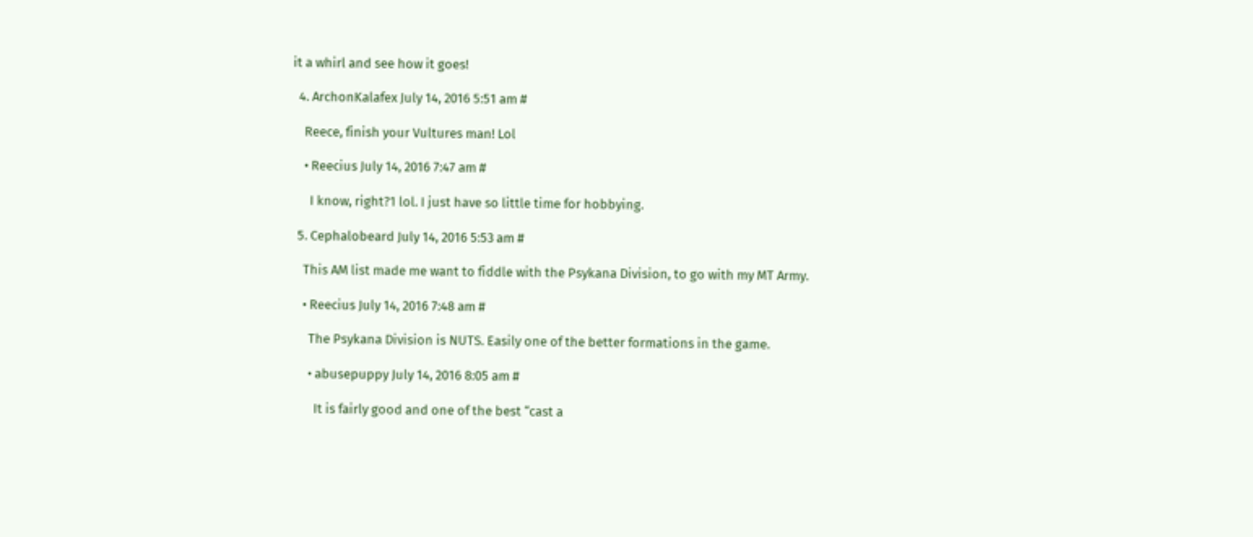it a whirl and see how it goes!

  4. ArchonKalafex July 14, 2016 5:51 am #

    Reece, finish your Vultures man! Lol

    • Reecius July 14, 2016 7:47 am #

      I know, right?1 lol. I just have so little time for hobbying.

  5. Cephalobeard July 14, 2016 5:53 am #

    This AM list made me want to fiddle with the Psykana Division, to go with my MT Army.

    • Reecius July 14, 2016 7:48 am #

      The Psykana Division is NUTS. Easily one of the better formations in the game.

      • abusepuppy July 14, 2016 8:05 am #

        It is fairly good and one of the best “cast a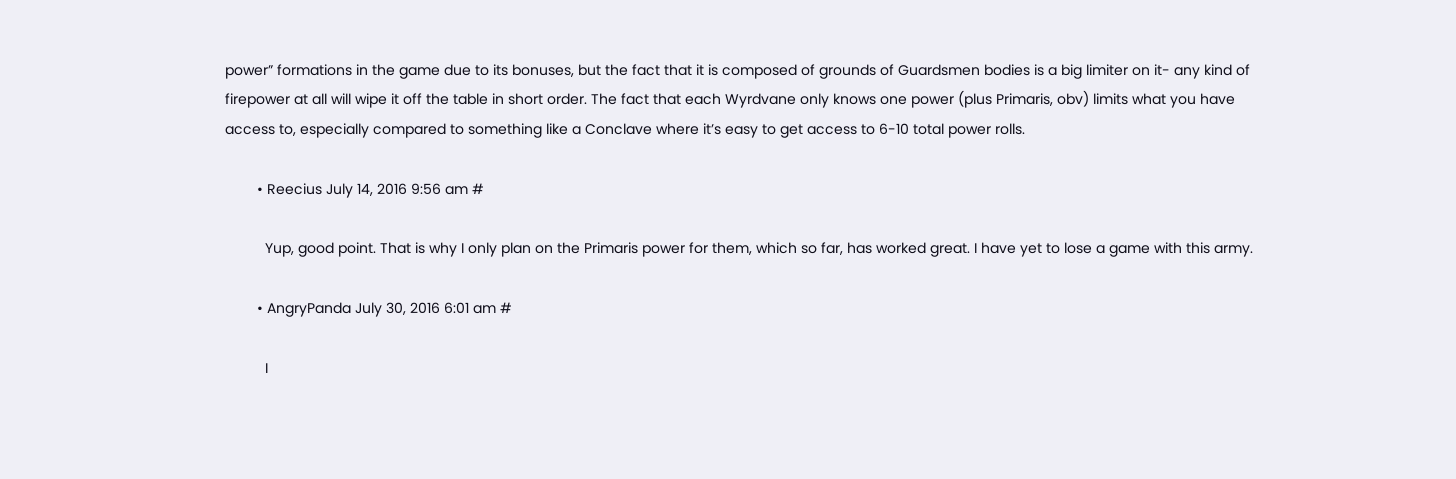power” formations in the game due to its bonuses, but the fact that it is composed of grounds of Guardsmen bodies is a big limiter on it- any kind of firepower at all will wipe it off the table in short order. The fact that each Wyrdvane only knows one power (plus Primaris, obv) limits what you have access to, especially compared to something like a Conclave where it’s easy to get access to 6-10 total power rolls.

        • Reecius July 14, 2016 9:56 am #

          Yup, good point. That is why I only plan on the Primaris power for them, which so far, has worked great. I have yet to lose a game with this army.

        • AngryPanda July 30, 2016 6:01 am #

          I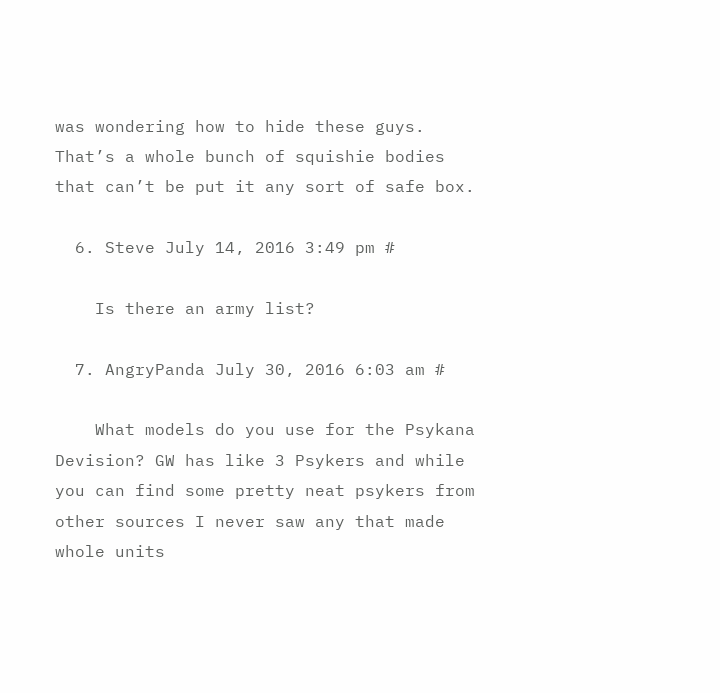was wondering how to hide these guys. That’s a whole bunch of squishie bodies that can’t be put it any sort of safe box.

  6. Steve July 14, 2016 3:49 pm #

    Is there an army list?

  7. AngryPanda July 30, 2016 6:03 am #

    What models do you use for the Psykana Devision? GW has like 3 Psykers and while you can find some pretty neat psykers from other sources I never saw any that made whole units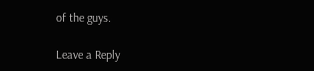of the guys.

Leave a Reply